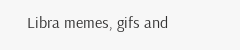Libra memes, gifs and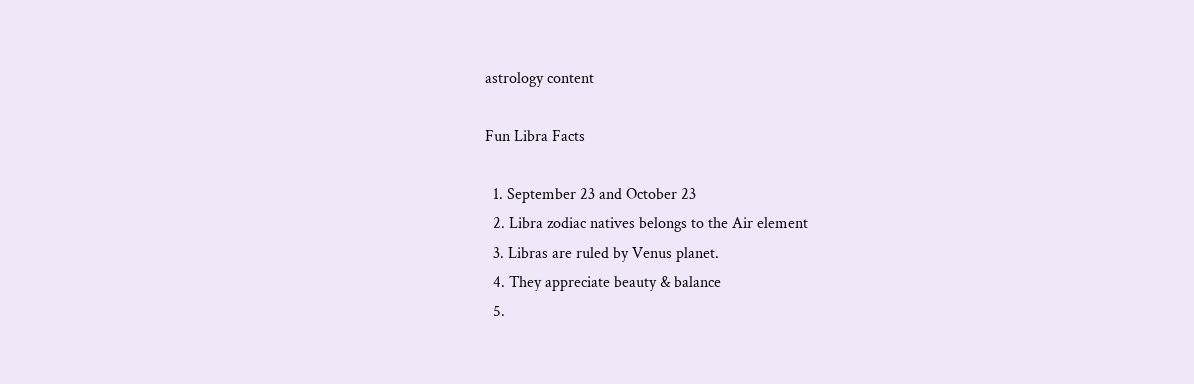astrology content

Fun Libra Facts

  1. September 23 and October 23
  2. Libra zodiac natives belongs to the Air element
  3. Libras are ruled by Venus planet.
  4. They appreciate beauty & balance
  5.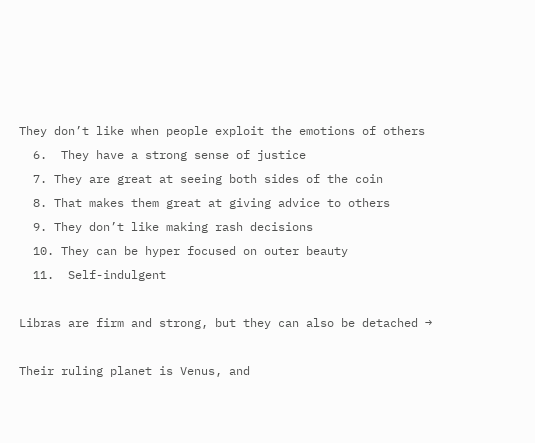They don’t like when people exploit the emotions of others
  6.  They have a strong sense of justice
  7. They are great at seeing both sides of the coin
  8. That makes them great at giving advice to others
  9. They don’t like making rash decisions
  10. They can be hyper focused on outer beauty
  11.  Self-indulgent

Libras are firm and strong, but they can also be detached →

Their ruling planet is Venus, and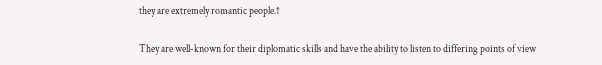they are extremely romantic people.↑

They are well-known for their diplomatic skills and have the ability to listen to differing points of view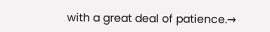with a great deal of patience.→